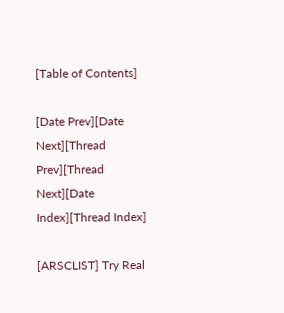[Table of Contents]

[Date Prev][Date Next][Thread Prev][Thread Next][Date Index][Thread Index]

[ARSCLIST] Try Real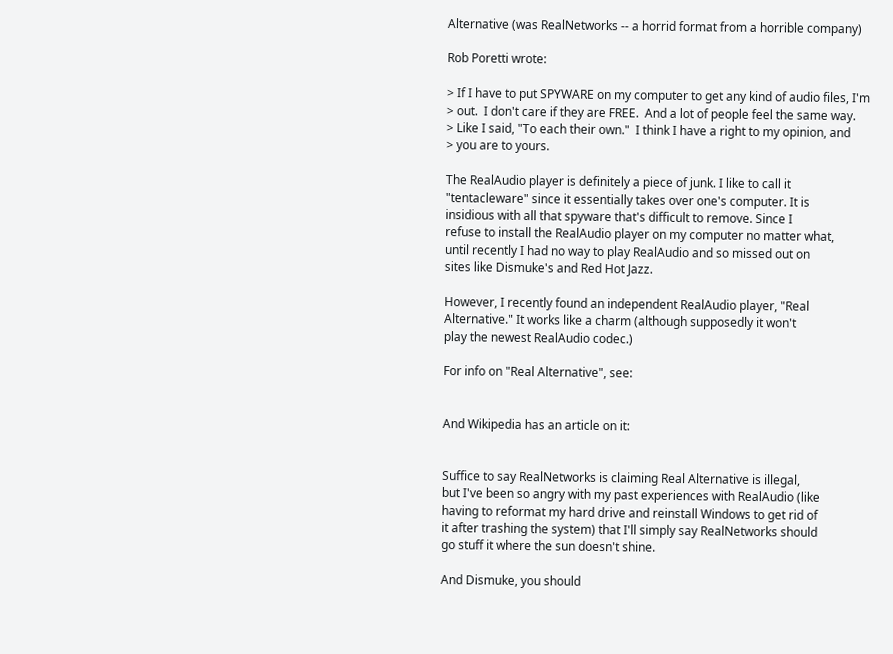Alternative (was RealNetworks -- a horrid format from a horrible company)

Rob Poretti wrote:

> If I have to put SPYWARE on my computer to get any kind of audio files, I'm
> out.  I don't care if they are FREE.  And a lot of people feel the same way.
> Like I said, "To each their own."  I think I have a right to my opinion, and
> you are to yours.

The RealAudio player is definitely a piece of junk. I like to call it
"tentacleware" since it essentially takes over one's computer. It is
insidious with all that spyware that's difficult to remove. Since I
refuse to install the RealAudio player on my computer no matter what,
until recently I had no way to play RealAudio and so missed out on
sites like Dismuke's and Red Hot Jazz.

However, I recently found an independent RealAudio player, "Real
Alternative." It works like a charm (although supposedly it won't
play the newest RealAudio codec.)

For info on "Real Alternative", see:


And Wikipedia has an article on it:


Suffice to say RealNetworks is claiming Real Alternative is illegal,
but I've been so angry with my past experiences with RealAudio (like
having to reformat my hard drive and reinstall Windows to get rid of
it after trashing the system) that I'll simply say RealNetworks should
go stuff it where the sun doesn't shine.

And Dismuke, you should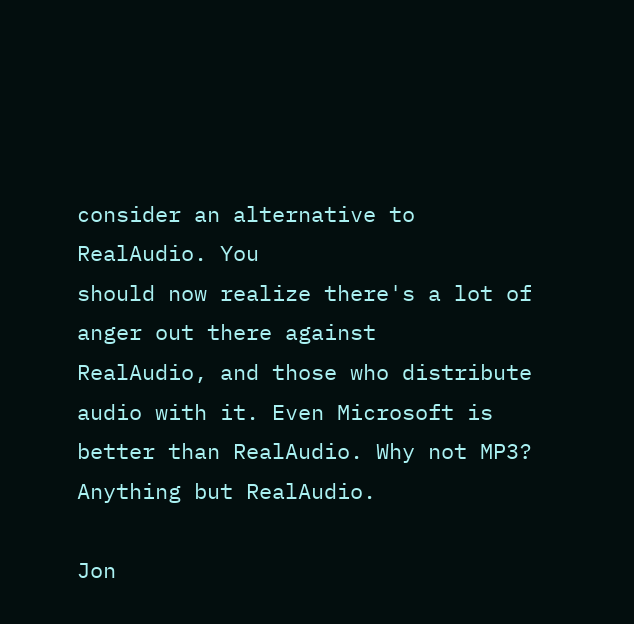consider an alternative to RealAudio. You
should now realize there's a lot of anger out there against
RealAudio, and those who distribute audio with it. Even Microsoft is
better than RealAudio. Why not MP3? Anything but RealAudio.

Jon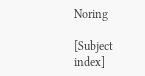Noring

[Subject index]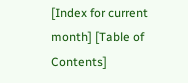[Index for current month] [Table of Contents]